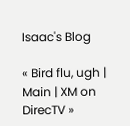Isaac's Blog

« Bird flu, ugh | Main | XM on DirecTV »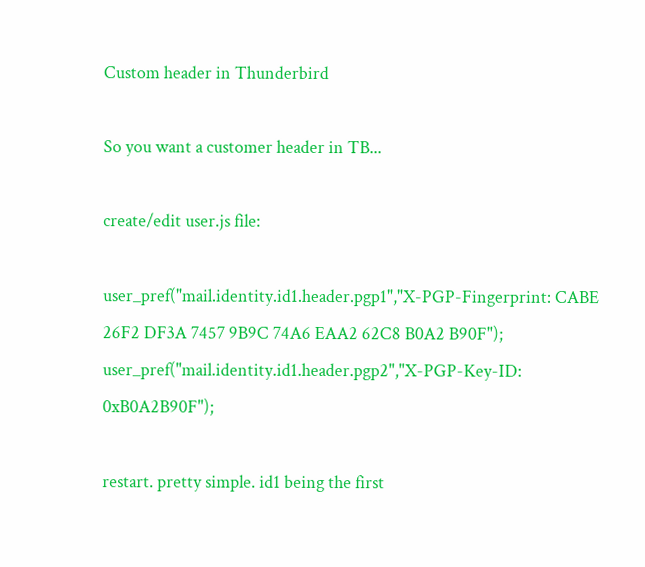Custom header in Thunderbird

So you want a customer header in TB...

create/edit user.js file:

user_pref("mail.identity.id1.header.pgp1","X-PGP-Fingerprint: CABE 26F2 DF3A 7457 9B9C 74A6 EAA2 62C8 B0A2 B90F");
user_pref("mail.identity.id1.header.pgp2","X-PGP-Key-ID: 0xB0A2B90F");

restart. pretty simple. id1 being the first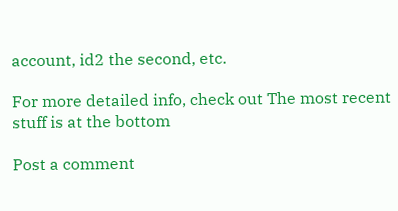account, id2 the second, etc.

For more detailed info, check out The most recent stuff is at the bottom

Post a comment